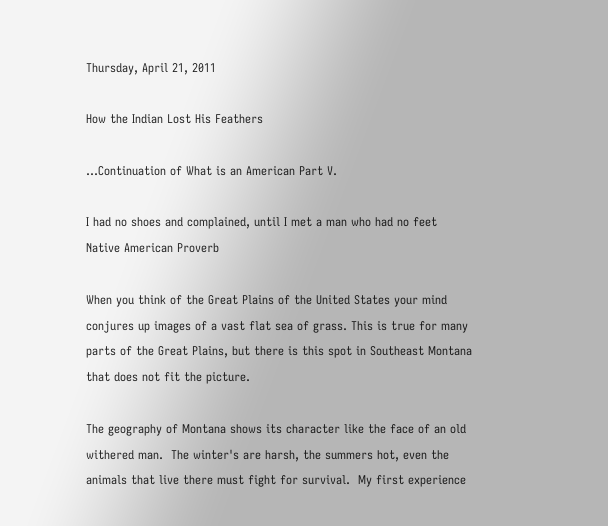Thursday, April 21, 2011

How the Indian Lost His Feathers

...Continuation of What is an American Part V.

I had no shoes and complained, until I met a man who had no feet
Native American Proverb

When you think of the Great Plains of the United States your mind conjures up images of a vast flat sea of grass. This is true for many parts of the Great Plains, but there is this spot in Southeast Montana that does not fit the picture.

The geography of Montana shows its character like the face of an old withered man.  The winter's are harsh, the summers hot, even the animals that live there must fight for survival.  My first experience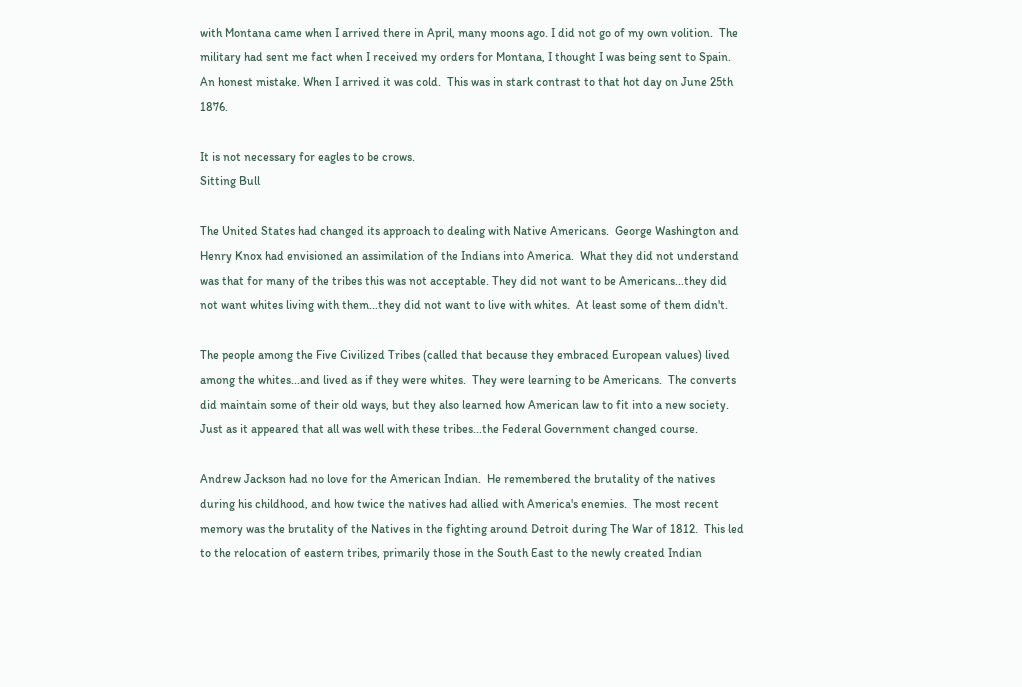with Montana came when I arrived there in April, many moons ago. I did not go of my own volition.  The military had sent me fact when I received my orders for Montana, I thought I was being sent to Spain.  An honest mistake. When I arrived it was cold.  This was in stark contrast to that hot day on June 25th 1876.

It is not necessary for eagles to be crows.
Sitting Bull

The United States had changed its approach to dealing with Native Americans.  George Washington and Henry Knox had envisioned an assimilation of the Indians into America.  What they did not understand was that for many of the tribes this was not acceptable. They did not want to be Americans...they did not want whites living with them...they did not want to live with whites.  At least some of them didn't.

The people among the Five Civilized Tribes (called that because they embraced European values) lived among the whites...and lived as if they were whites.  They were learning to be Americans.  The converts did maintain some of their old ways, but they also learned how American law to fit into a new society.  Just as it appeared that all was well with these tribes...the Federal Government changed course.

Andrew Jackson had no love for the American Indian.  He remembered the brutality of the natives during his childhood, and how twice the natives had allied with America's enemies.  The most recent memory was the brutality of the Natives in the fighting around Detroit during The War of 1812.  This led to the relocation of eastern tribes, primarily those in the South East to the newly created Indian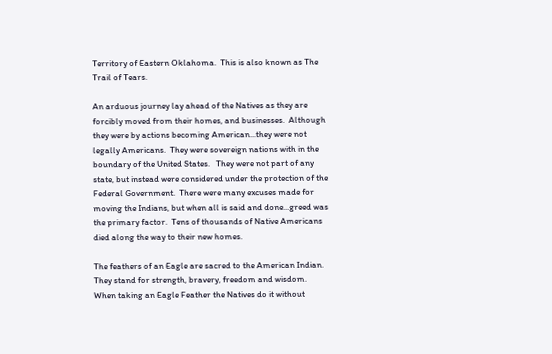Territory of Eastern Oklahoma.  This is also known as The Trail of Tears.

An arduous journey lay ahead of the Natives as they are forcibly moved from their homes, and businesses.  Although they were by actions becoming American...they were not legally Americans.  They were sovereign nations with in the boundary of the United States.   They were not part of any state, but instead were considered under the protection of the Federal Government.  There were many excuses made for moving the Indians, but when all is said and done...greed was the primary factor.  Tens of thousands of Native Americans died along the way to their new homes.

The feathers of an Eagle are sacred to the American Indian.  They stand for strength, bravery, freedom and wisdom.  When taking an Eagle Feather the Natives do it without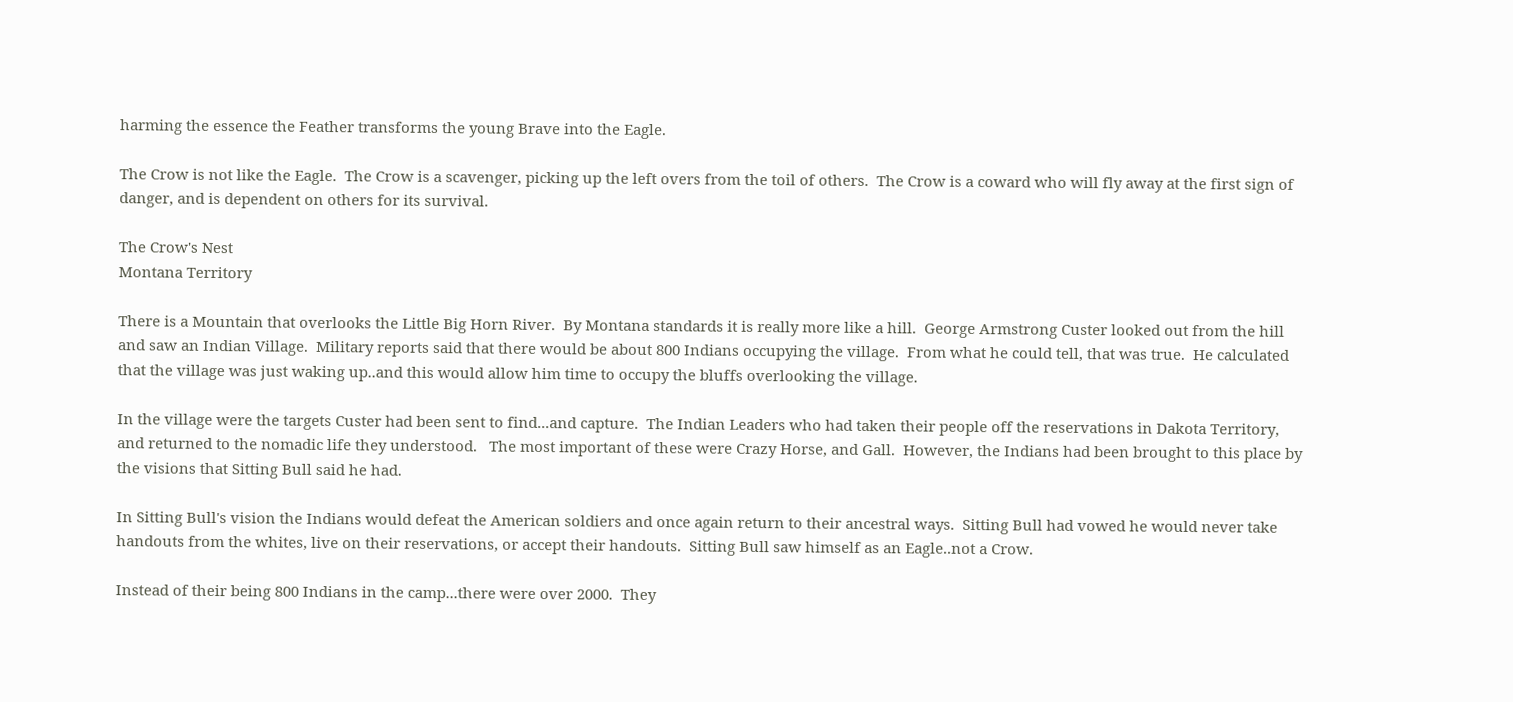harming the essence the Feather transforms the young Brave into the Eagle.

The Crow is not like the Eagle.  The Crow is a scavenger, picking up the left overs from the toil of others.  The Crow is a coward who will fly away at the first sign of danger, and is dependent on others for its survival.

The Crow's Nest
Montana Territory

There is a Mountain that overlooks the Little Big Horn River.  By Montana standards it is really more like a hill.  George Armstrong Custer looked out from the hill and saw an Indian Village.  Military reports said that there would be about 800 Indians occupying the village.  From what he could tell, that was true.  He calculated that the village was just waking up..and this would allow him time to occupy the bluffs overlooking the village.

In the village were the targets Custer had been sent to find...and capture.  The Indian Leaders who had taken their people off the reservations in Dakota Territory, and returned to the nomadic life they understood.   The most important of these were Crazy Horse, and Gall.  However, the Indians had been brought to this place by the visions that Sitting Bull said he had.

In Sitting Bull's vision the Indians would defeat the American soldiers and once again return to their ancestral ways.  Sitting Bull had vowed he would never take handouts from the whites, live on their reservations, or accept their handouts.  Sitting Bull saw himself as an Eagle..not a Crow.

Instead of their being 800 Indians in the camp...there were over 2000.  They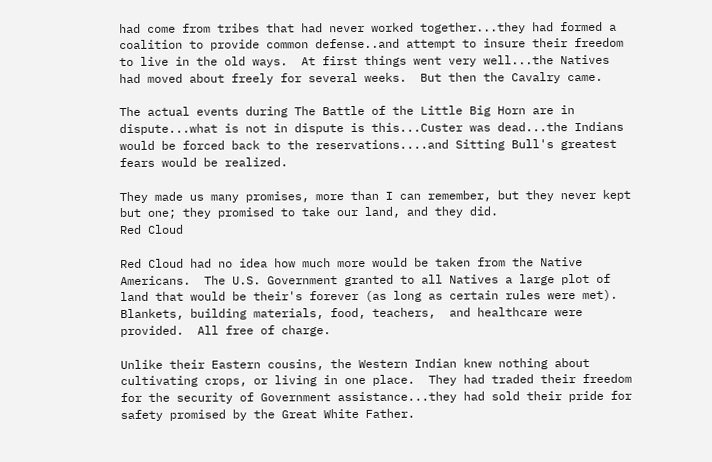had come from tribes that had never worked together...they had formed a coalition to provide common defense..and attempt to insure their freedom to live in the old ways.  At first things went very well...the Natives had moved about freely for several weeks.  But then the Cavalry came.

The actual events during The Battle of the Little Big Horn are in dispute...what is not in dispute is this...Custer was dead...the Indians would be forced back to the reservations....and Sitting Bull's greatest fears would be realized.

They made us many promises, more than I can remember, but they never kept but one; they promised to take our land, and they did.
Red Cloud

Red Cloud had no idea how much more would be taken from the Native Americans.  The U.S. Government granted to all Natives a large plot of land that would be their's forever (as long as certain rules were met).  Blankets, building materials, food, teachers,  and healthcare were provided.  All free of charge.

Unlike their Eastern cousins, the Western Indian knew nothing about cultivating crops, or living in one place.  They had traded their freedom for the security of Government assistance...they had sold their pride for safety promised by the Great White Father.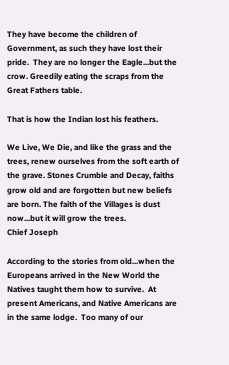They have become the children of Government, as such they have lost their pride.  They are no longer the Eagle...but the crow. Greedily eating the scraps from the Great Fathers table.

That is how the Indian lost his feathers.

We Live, We Die, and like the grass and the trees, renew ourselves from the soft earth of the grave. Stones Crumble and Decay, faiths grow old and are forgotten but new beliefs are born. The faith of the Villages is dust now...but it will grow the trees.
Chief Joseph

According to the stories from old...when the Europeans arrived in the New World the Natives taught them how to survive.  At present Americans, and Native Americans are in the same lodge.  Too many of our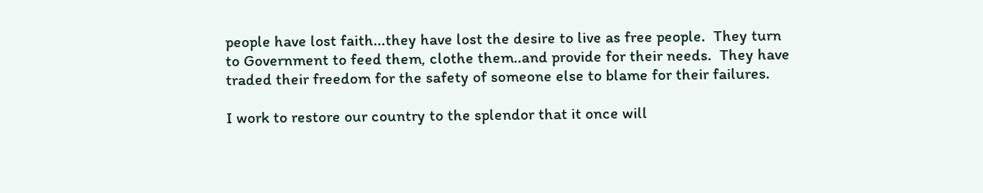people have lost faith...they have lost the desire to live as free people.  They turn to Government to feed them, clothe them..and provide for their needs.  They have traded their freedom for the safety of someone else to blame for their failures.

I work to restore our country to the splendor that it once will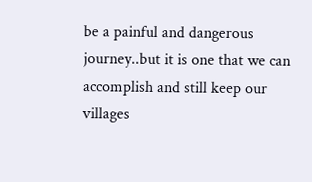be a painful and dangerous journey..but it is one that we can accomplish and still keep our villages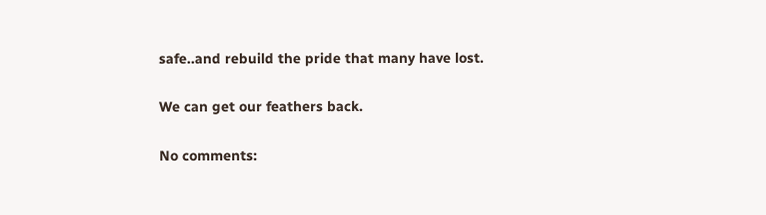safe..and rebuild the pride that many have lost.

We can get our feathers back.

No comments: